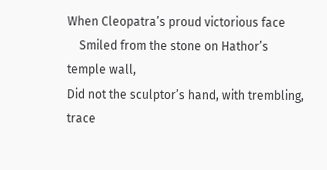When Cleopatra’s proud victorious face
    Smiled from the stone on Hathor’s temple wall,
Did not the sculptor’s hand, with trembling, trace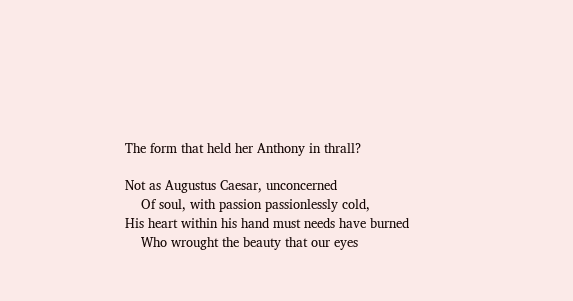The form that held her Anthony in thrall?

Not as Augustus Caesar, unconcerned
    Of soul, with passion passionlessly cold,
His heart within his hand must needs have burned
    Who wrought the beauty that our eyes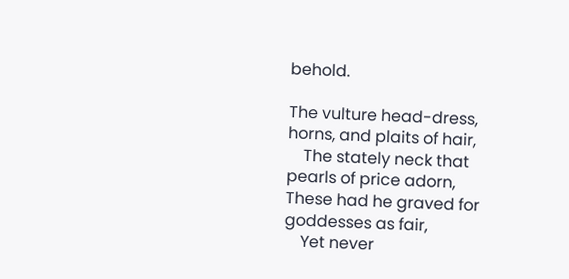behold.

The vulture head-dress, horns, and plaits of hair,
    The stately neck that pearls of price adorn,
These had he graved for goddesses as fair,
    Yet never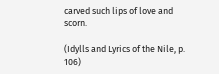carved such lips of love and scorn.

(Idylls and Lyrics of the Nile, p. 106)